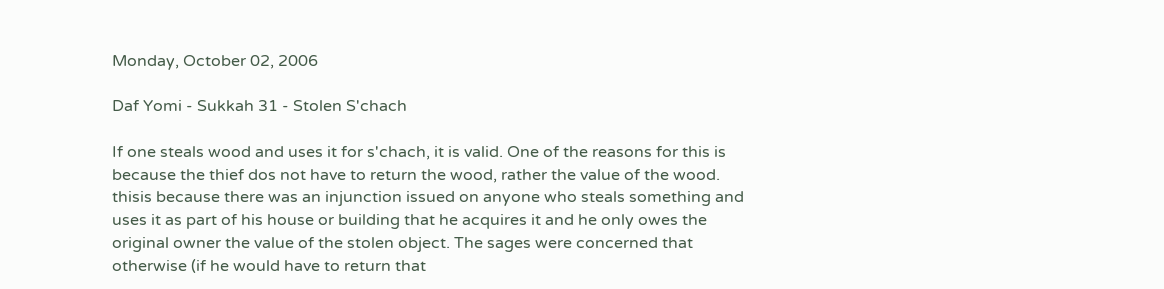Monday, October 02, 2006

Daf Yomi - Sukkah 31 - Stolen S'chach

If one steals wood and uses it for s'chach, it is valid. One of the reasons for this is because the thief dos not have to return the wood, rather the value of the wood. thisis because there was an injunction issued on anyone who steals something and uses it as part of his house or building that he acquires it and he only owes the original owner the value of the stolen object. The sages were concerned that otherwise (if he would have to return that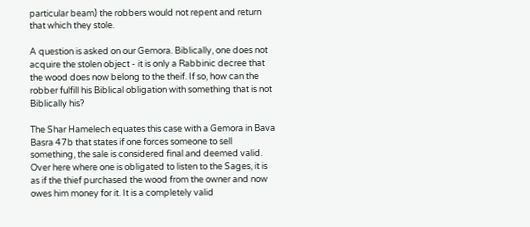particular beam) the robbers would not repent and return that which they stole.

A question is asked on our Gemora. Biblically, one does not acquire the stolen object - it is only a Rabbinic decree that the wood does now belong to the theif. If so, how can the robber fulfill his Biblical obligation with something that is not Biblically his?

The Shar Hamelech equates this case with a Gemora in Bava Basra 47b that states if one forces someone to sell something, the sale is considered final and deemed valid. Over here where one is obligated to listen to the Sages, it is as if the thief purchased the wood from the owner and now owes him money for it. It is a completely valid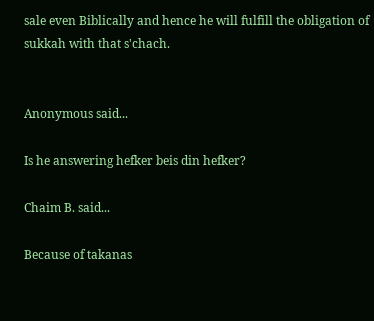sale even Biblically and hence he will fulfill the obligation of sukkah with that s'chach.


Anonymous said...

Is he answering hefker beis din hefker?

Chaim B. said...

Because of takanas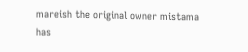mareish the original owner mistama has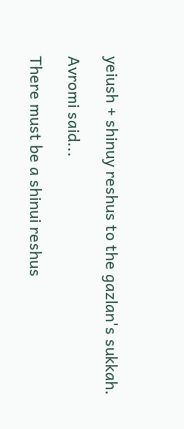yeiush + shinuy reshus to the gazlan's sukkah.

Avromi said...

There must be a shinui reshus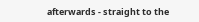afterwards - straight to the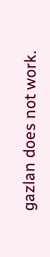gazlan does not work.